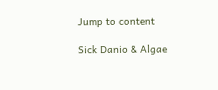Jump to content

Sick Danio & Algae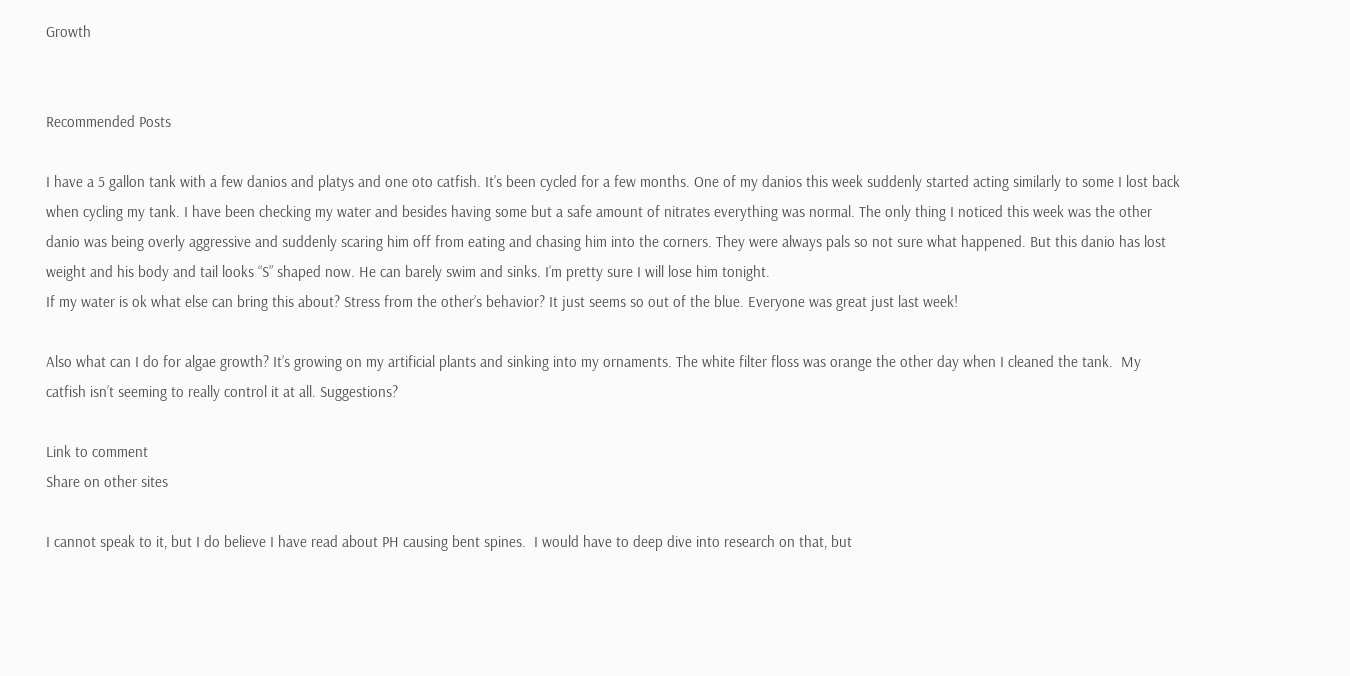Growth


Recommended Posts

I have a 5 gallon tank with a few danios and platys and one oto catfish. It’s been cycled for a few months. One of my danios this week suddenly started acting similarly to some I lost back when cycling my tank. I have been checking my water and besides having some but a safe amount of nitrates everything was normal. The only thing I noticed this week was the other danio was being overly aggressive and suddenly scaring him off from eating and chasing him into the corners. They were always pals so not sure what happened. But this danio has lost weight and his body and tail looks “S” shaped now. He can barely swim and sinks. I’m pretty sure I will lose him tonight.
If my water is ok what else can bring this about? Stress from the other’s behavior? It just seems so out of the blue. Everyone was great just last week!

Also what can I do for algae growth? It’s growing on my artificial plants and sinking into my ornaments. The white filter floss was orange the other day when I cleaned the tank.  My catfish isn’t seeming to really control it at all. Suggestions?

Link to comment
Share on other sites

I cannot speak to it, but I do believe I have read about PH causing bent spines.  I would have to deep dive into research on that, but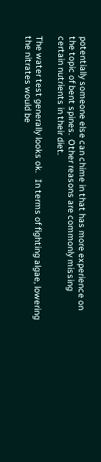potentially someone else can chime in that has more experience on the topic of bent spines.  Other reasons are commonly missing certain nutrients in their diet.

The water test generally looks ok.   In terms of fighting algae, lowering the nitrates would be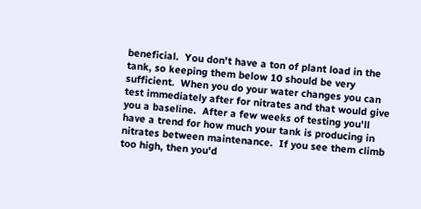beneficial.  You don't have a ton of plant load in the tank, so keeping them below 10 should be very sufficient.  When you do your water changes you can test immediately after for nitrates and that would give you a baseline.  After a few weeks of testing you'll have a trend for how much your tank is producing in nitrates between maintenance.  If you see them climb too high, then you'd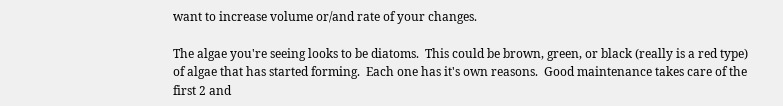want to increase volume or/and rate of your changes.

The algae you're seeing looks to be diatoms.  This could be brown, green, or black (really is a red type) of algae that has started forming.  Each one has it's own reasons.  Good maintenance takes care of the first 2 and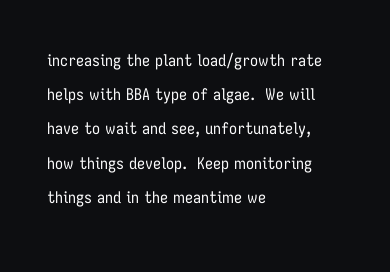increasing the plant load/growth rate helps with BBA type of algae.  We will have to wait and see, unfortunately, how things develop.  Keep monitoring things and in the meantime we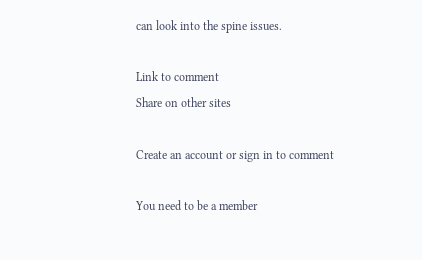can look into the spine issues.

Link to comment
Share on other sites

Create an account or sign in to comment

You need to be a member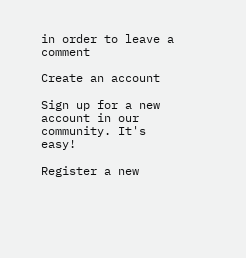in order to leave a comment

Create an account

Sign up for a new account in our community. It's easy!

Register a new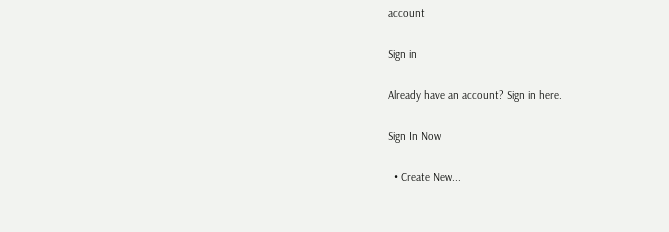account

Sign in

Already have an account? Sign in here.

Sign In Now

  • Create New...